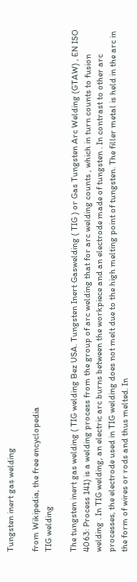Tungsten inert gas welding

from Wikipedia, the free encyclopedia
TIG welding

The tungsten inert gas welding ( TIG welding Bez USA. Tungsten Inert Gaswelding ( TIG ) or Gas Tungsten Arc Welding (GTAW) , EN ISO 4063: Process 141) is a welding process from the group of arc welding that for arc welding counts , which in turn counts to fusion welding . In TIG welding, an electric arc burns between the workpiece and an electrode made of tungsten . In contrast to other arc processes, the electrode used in TIG welding does not melt due to the high melting point of tungsten. The filler metal is held in the arc in the form of wires or rods and thus melted. In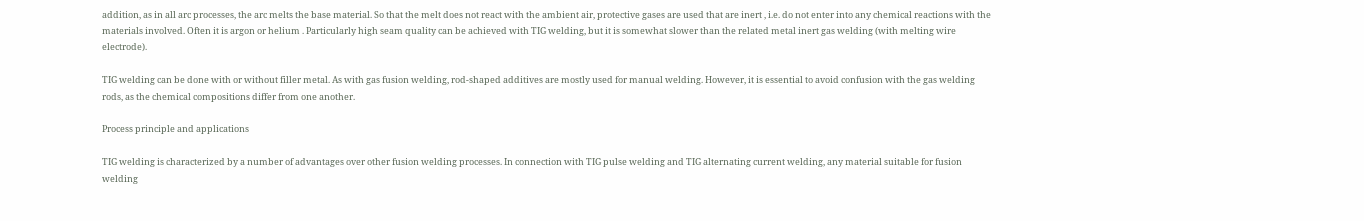addition, as in all arc processes, the arc melts the base material. So that the melt does not react with the ambient air, protective gases are used that are inert , i.e. do not enter into any chemical reactions with the materials involved. Often it is argon or helium . Particularly high seam quality can be achieved with TIG welding, but it is somewhat slower than the related metal inert gas welding (with melting wire electrode).

TIG welding can be done with or without filler metal. As with gas fusion welding, rod-shaped additives are mostly used for manual welding. However, it is essential to avoid confusion with the gas welding rods, as the chemical compositions differ from one another.

Process principle and applications

TIG welding is characterized by a number of advantages over other fusion welding processes. In connection with TIG pulse welding and TIG alternating current welding, any material suitable for fusion welding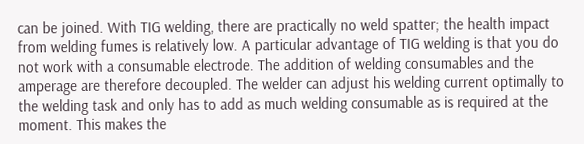can be joined. With TIG welding, there are practically no weld spatter; the health impact from welding fumes is relatively low. A particular advantage of TIG welding is that you do not work with a consumable electrode. The addition of welding consumables and the amperage are therefore decoupled. The welder can adjust his welding current optimally to the welding task and only has to add as much welding consumable as is required at the moment. This makes the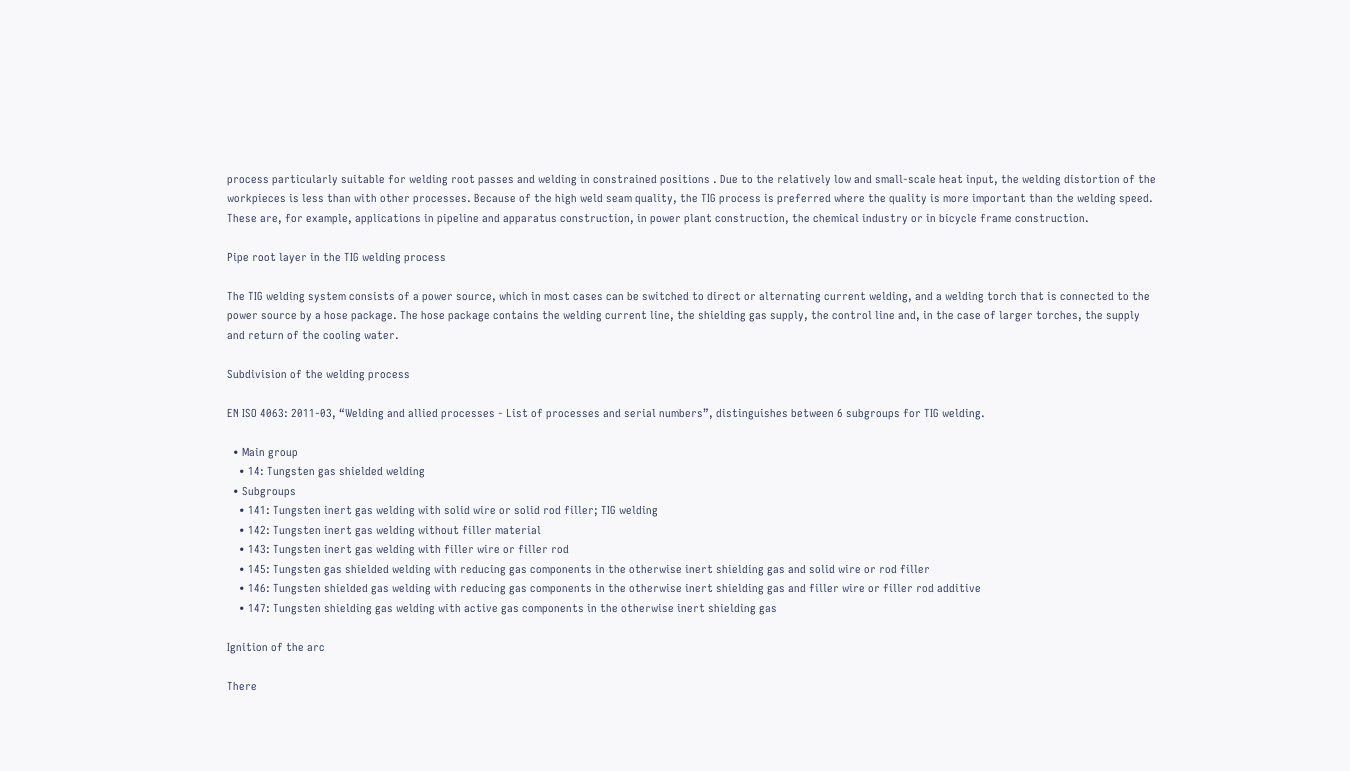process particularly suitable for welding root passes and welding in constrained positions . Due to the relatively low and small-scale heat input, the welding distortion of the workpieces is less than with other processes. Because of the high weld seam quality, the TIG process is preferred where the quality is more important than the welding speed. These are, for example, applications in pipeline and apparatus construction, in power plant construction, the chemical industry or in bicycle frame construction.

Pipe root layer in the TIG welding process

The TIG welding system consists of a power source, which in most cases can be switched to direct or alternating current welding, and a welding torch that is connected to the power source by a hose package. The hose package contains the welding current line, the shielding gas supply, the control line and, in the case of larger torches, the supply and return of the cooling water.

Subdivision of the welding process

EN ISO 4063: 2011-03, “Welding and allied processes - List of processes and serial numbers”, distinguishes between 6 subgroups for TIG welding.

  • Main group
    • 14: Tungsten gas shielded welding
  • Subgroups
    • 141: Tungsten inert gas welding with solid wire or solid rod filler; TIG welding
    • 142: Tungsten inert gas welding without filler material
    • 143: Tungsten inert gas welding with filler wire or filler rod
    • 145: Tungsten gas shielded welding with reducing gas components in the otherwise inert shielding gas and solid wire or rod filler
    • 146: Tungsten shielded gas welding with reducing gas components in the otherwise inert shielding gas and filler wire or filler rod additive
    • 147: Tungsten shielding gas welding with active gas components in the otherwise inert shielding gas

Ignition of the arc

There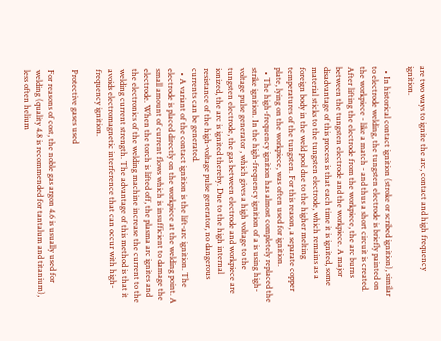are two ways to ignite the arc, contact and high frequency ignition.

  • In historical contact ignition (stroke or scribed ignition), similar to electrode welding, the tungsten electrode is briefly painted on the workpiece - like a match - and thus a short circuit is created. After lifting the electrode from the workpiece, the arc burns between the tungsten electrode and the workpiece. A major disadvantage of this process is that each time it is ignited, some material sticks to the tungsten electrode, which remains as a foreign body in the weld pool due to the higher melting temperatures of the tungsten. For this reason, a separate copper plate, lying on the workpiece, was often used for ignition.
  • The high-frequency ignition has almost completely replaced the strike ignition. In the high-frequency ignition of a is using high-voltage pulse generator , which gives a high voltage to the tungsten electrode, the gas between electrode and workpiece are ionized, the arc is ignited thereby. Due to the high internal resistance of the high-voltage pulse generator, no dangerous currents can be generated.
  • A variant of the contact ignition is the lift-arc ignition. The electrode is placed directly on the workpiece at the welding point. A small amount of current flows which is insufficient to damage the electrode. When the torch is lifted off, the plasma arc ignites and the electronics of the welding machine increase the current to the welding current strength. The advantage of this method is that it avoids electromagnetic interference that can occur with high-frequency ignition.

Protective gases used

For reasons of cost, the noble gas argon 4.6 is usually used for welding (quality 4.8 is recommended for tantalum and titanium), less often helium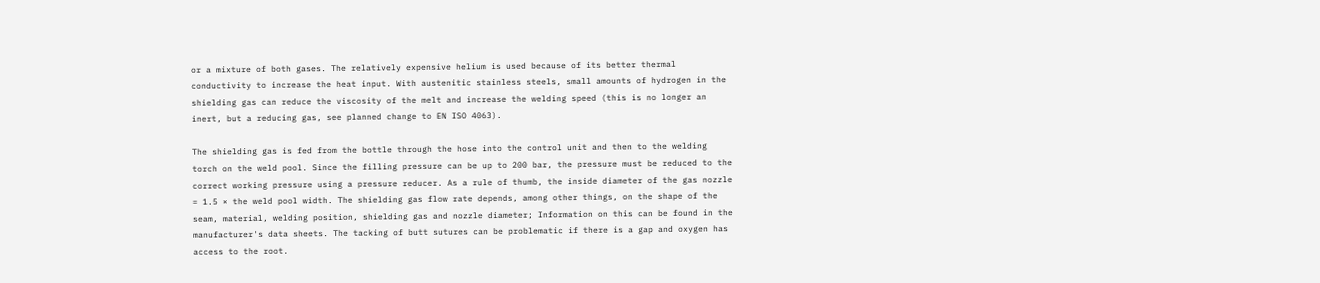or a mixture of both gases. The relatively expensive helium is used because of its better thermal conductivity to increase the heat input. With austenitic stainless steels, small amounts of hydrogen in the shielding gas can reduce the viscosity of the melt and increase the welding speed (this is no longer an inert, but a reducing gas, see planned change to EN ISO 4063).

The shielding gas is fed from the bottle through the hose into the control unit and then to the welding torch on the weld pool. Since the filling pressure can be up to 200 bar, the pressure must be reduced to the correct working pressure using a pressure reducer. As a rule of thumb, the inside diameter of the gas nozzle = 1.5 × the weld pool width. The shielding gas flow rate depends, among other things, on the shape of the seam, material, welding position, shielding gas and nozzle diameter; Information on this can be found in the manufacturer's data sheets. The tacking of butt sutures can be problematic if there is a gap and oxygen has access to the root.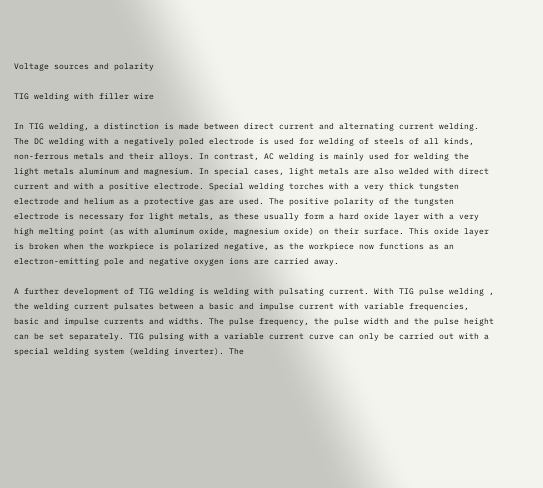Voltage sources and polarity

TIG welding with filler wire

In TIG welding, a distinction is made between direct current and alternating current welding. The DC welding with a negatively poled electrode is used for welding of steels of all kinds, non-ferrous metals and their alloys. In contrast, AC welding is mainly used for welding the light metals aluminum and magnesium. In special cases, light metals are also welded with direct current and with a positive electrode. Special welding torches with a very thick tungsten electrode and helium as a protective gas are used. The positive polarity of the tungsten electrode is necessary for light metals, as these usually form a hard oxide layer with a very high melting point (as with aluminum oxide, magnesium oxide) on their surface. This oxide layer is broken when the workpiece is polarized negative, as the workpiece now functions as an electron-emitting pole and negative oxygen ions are carried away.

A further development of TIG welding is welding with pulsating current. With TIG pulse welding , the welding current pulsates between a basic and impulse current with variable frequencies, basic and impulse currents and widths. The pulse frequency, the pulse width and the pulse height can be set separately. TIG pulsing with a variable current curve can only be carried out with a special welding system (welding inverter). The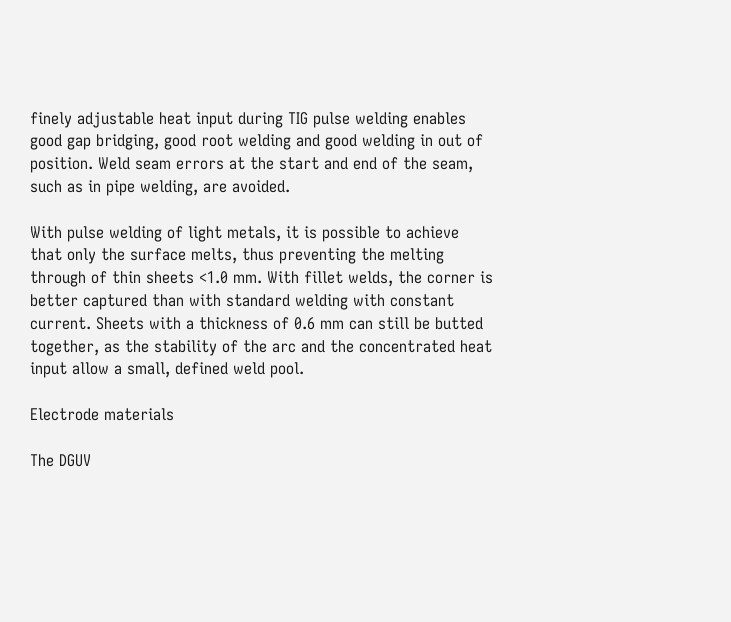finely adjustable heat input during TIG pulse welding enables good gap bridging, good root welding and good welding in out of position. Weld seam errors at the start and end of the seam, such as in pipe welding, are avoided.

With pulse welding of light metals, it is possible to achieve that only the surface melts, thus preventing the melting through of thin sheets <1.0 mm. With fillet welds, the corner is better captured than with standard welding with constant current. Sheets with a thickness of 0.6 mm can still be butted together, as the stability of the arc and the concentrated heat input allow a small, defined weld pool.

Electrode materials

The DGUV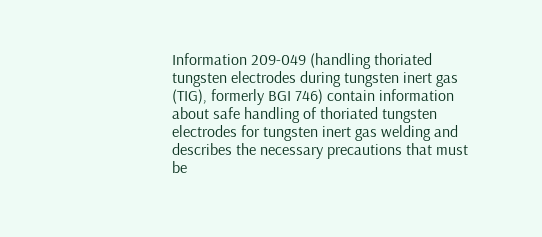Information 209-049 (handling thoriated tungsten electrodes during tungsten inert gas (TIG), formerly BGI 746) contain information about safe handling of thoriated tungsten electrodes for tungsten inert gas welding and describes the necessary precautions that must be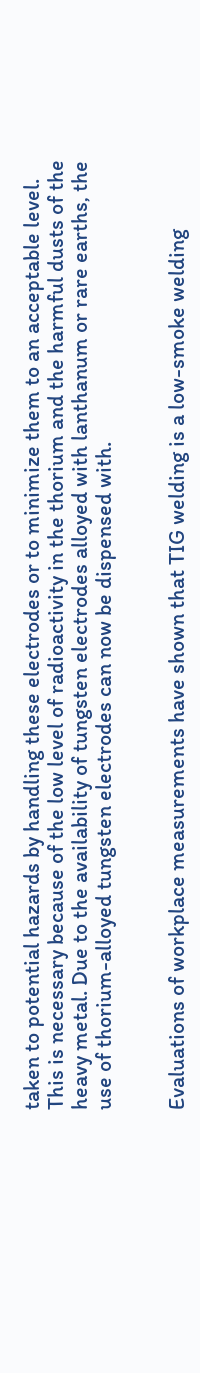taken to potential hazards by handling these electrodes or to minimize them to an acceptable level. This is necessary because of the low level of radioactivity in the thorium and the harmful dusts of the heavy metal. Due to the availability of tungsten electrodes alloyed with lanthanum or rare earths, the use of thorium-alloyed tungsten electrodes can now be dispensed with.


Evaluations of workplace measurements have shown that TIG welding is a low-smoke welding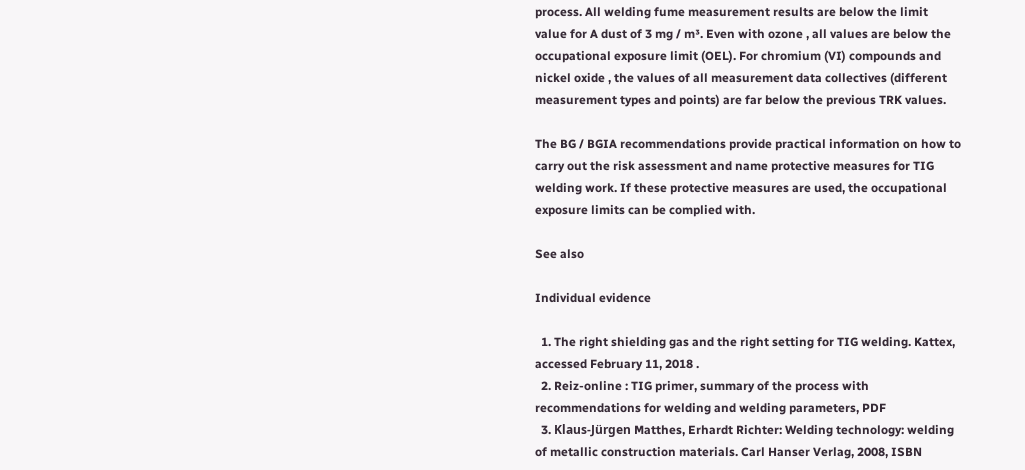process. All welding fume measurement results are below the limit value for A dust of 3 mg / m³. Even with ozone , all values are below the occupational exposure limit (OEL). For chromium (VI) compounds and nickel oxide , the values of all measurement data collectives (different measurement types and points) are far below the previous TRK values.

The BG / BGIA recommendations provide practical information on how to carry out the risk assessment and name protective measures for TIG welding work. If these protective measures are used, the occupational exposure limits can be complied with.

See also

Individual evidence

  1. The right shielding gas and the right setting for TIG welding. Kattex, accessed February 11, 2018 .
  2. Reiz-online : TIG primer, summary of the process with recommendations for welding and welding parameters, PDF
  3. Klaus-Jürgen Matthes, Erhardt Richter: Welding technology: welding of metallic construction materials. Carl Hanser Verlag, 2008, ISBN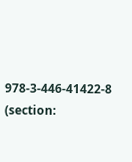978-3-446-41422-8 (section: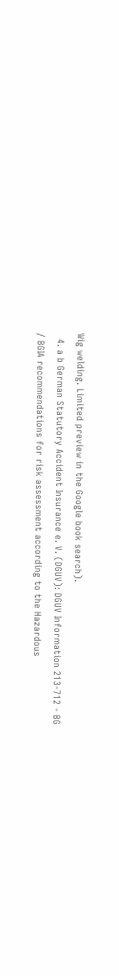Wig welding. Limited preview in the Google book search).
  4. a b German Statutory Accident Insurance e. V. (DGUV): DGUV Information 213-712 - BG / BGIA recommendations for risk assessment according to the Hazardous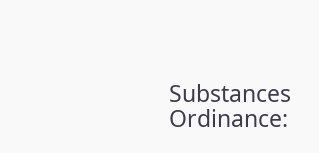Substances Ordinance: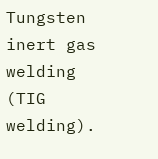Tungsten inert gas welding (TIG welding).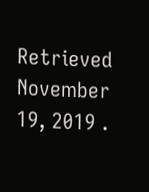Retrieved November 19, 2019 .